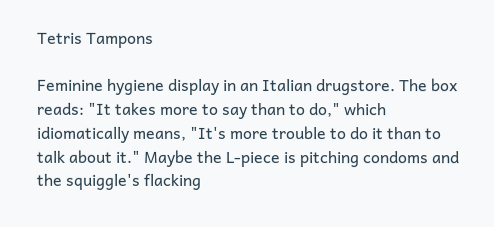Tetris Tampons

Feminine hygiene display in an Italian drugstore. The box reads: "It takes more to say than to do," which idiomatically means, "It's more trouble to do it than to talk about it." Maybe the L-piece is pitching condoms and the squiggle's flacking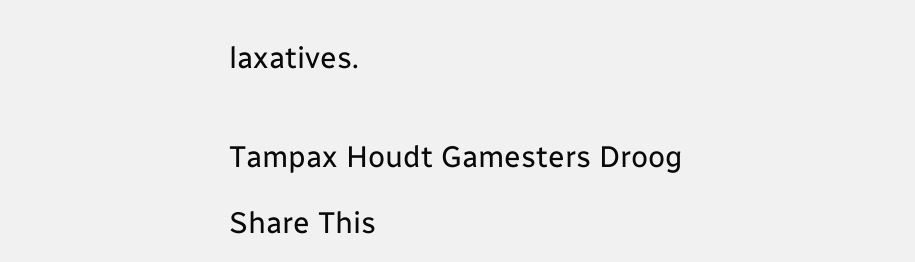laxatives.


Tampax Houdt Gamesters Droog

Share This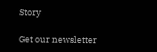Story

Get our newsletter